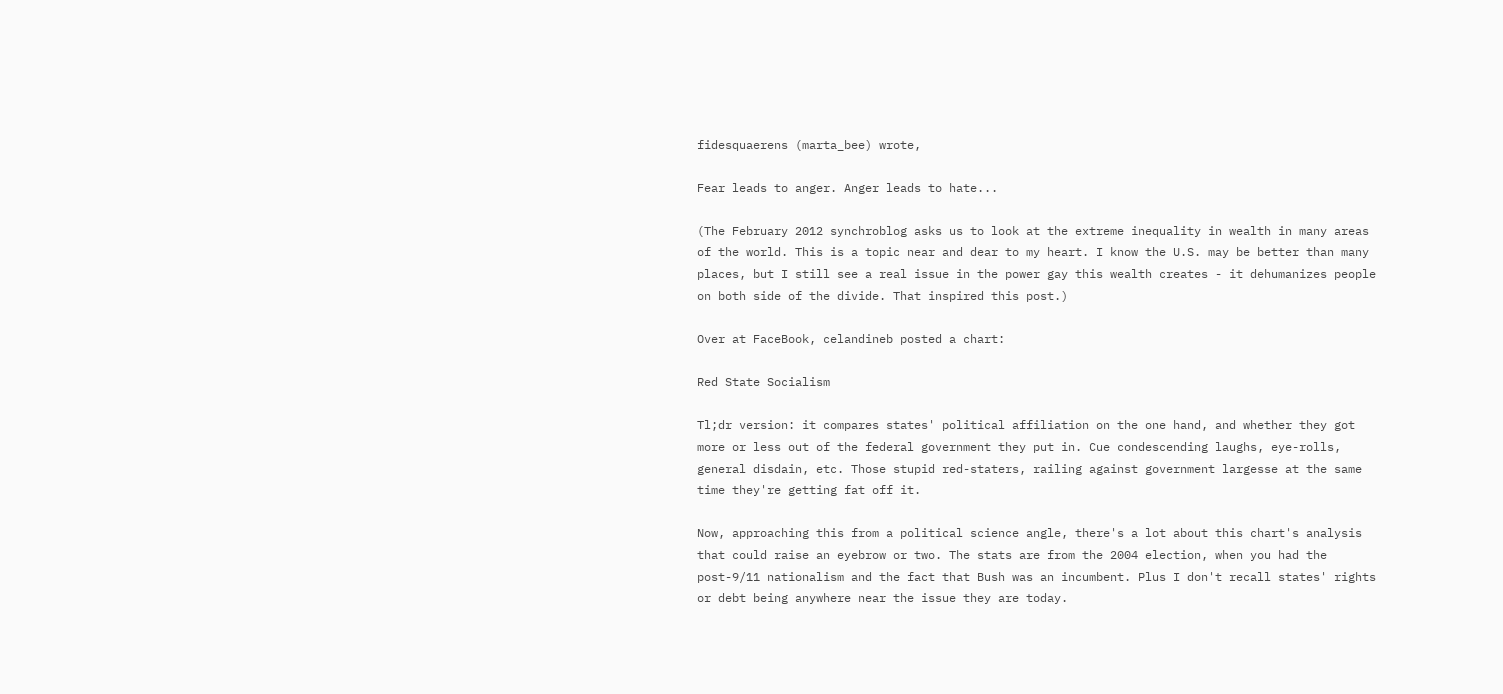fidesquaerens (marta_bee) wrote,

Fear leads to anger. Anger leads to hate...

(The February 2012 synchroblog asks us to look at the extreme inequality in wealth in many areas of the world. This is a topic near and dear to my heart. I know the U.S. may be better than many places, but I still see a real issue in the power gay this wealth creates - it dehumanizes people on both side of the divide. That inspired this post.)

Over at FaceBook, celandineb posted a chart:

Red State Socialism

Tl;dr version: it compares states' political affiliation on the one hand, and whether they got more or less out of the federal government they put in. Cue condescending laughs, eye-rolls, general disdain, etc. Those stupid red-staters, railing against government largesse at the same time they're getting fat off it.

Now, approaching this from a political science angle, there's a lot about this chart's analysis that could raise an eyebrow or two. The stats are from the 2004 election, when you had the post-9/11 nationalism and the fact that Bush was an incumbent. Plus I don't recall states' rights or debt being anywhere near the issue they are today.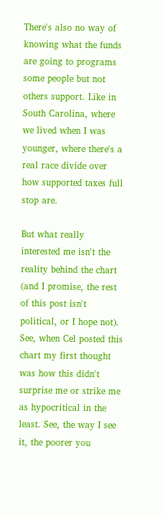There's also no way of knowing what the funds are going to programs some people but not others support. Like in South Carolina, where we lived when I was younger, where there's a real race divide over how supported taxes full stop are.

But what really interested me isn't the reality behind the chart (and I promise, the rest of this post isn't political, or I hope not). See, when Cel posted this chart my first thought was how this didn't surprise me or strike me as hypocritical in the least. See, the way I see it, the poorer you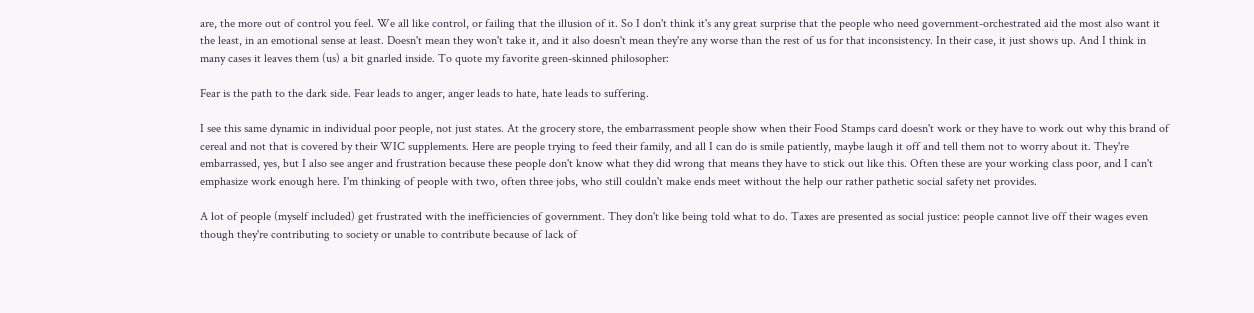are, the more out of control you feel. We all like control, or failing that the illusion of it. So I don't think it's any great surprise that the people who need government-orchestrated aid the most also want it the least, in an emotional sense at least. Doesn't mean they won't take it, and it also doesn't mean they're any worse than the rest of us for that inconsistency. In their case, it just shows up. And I think in many cases it leaves them (us) a bit gnarled inside. To quote my favorite green-skinned philosopher:

Fear is the path to the dark side. Fear leads to anger, anger leads to hate, hate leads to suffering.

I see this same dynamic in individual poor people, not just states. At the grocery store, the embarrassment people show when their Food Stamps card doesn't work or they have to work out why this brand of cereal and not that is covered by their WIC supplements. Here are people trying to feed their family, and all I can do is smile patiently, maybe laugh it off and tell them not to worry about it. They're embarrassed, yes, but I also see anger and frustration because these people don't know what they did wrong that means they have to stick out like this. Often these are your working class poor, and I can't emphasize work enough here. I'm thinking of people with two, often three jobs, who still couldn't make ends meet without the help our rather pathetic social safety net provides.

A lot of people (myself included) get frustrated with the inefficiencies of government. They don't like being told what to do. Taxes are presented as social justice: people cannot live off their wages even though they're contributing to society or unable to contribute because of lack of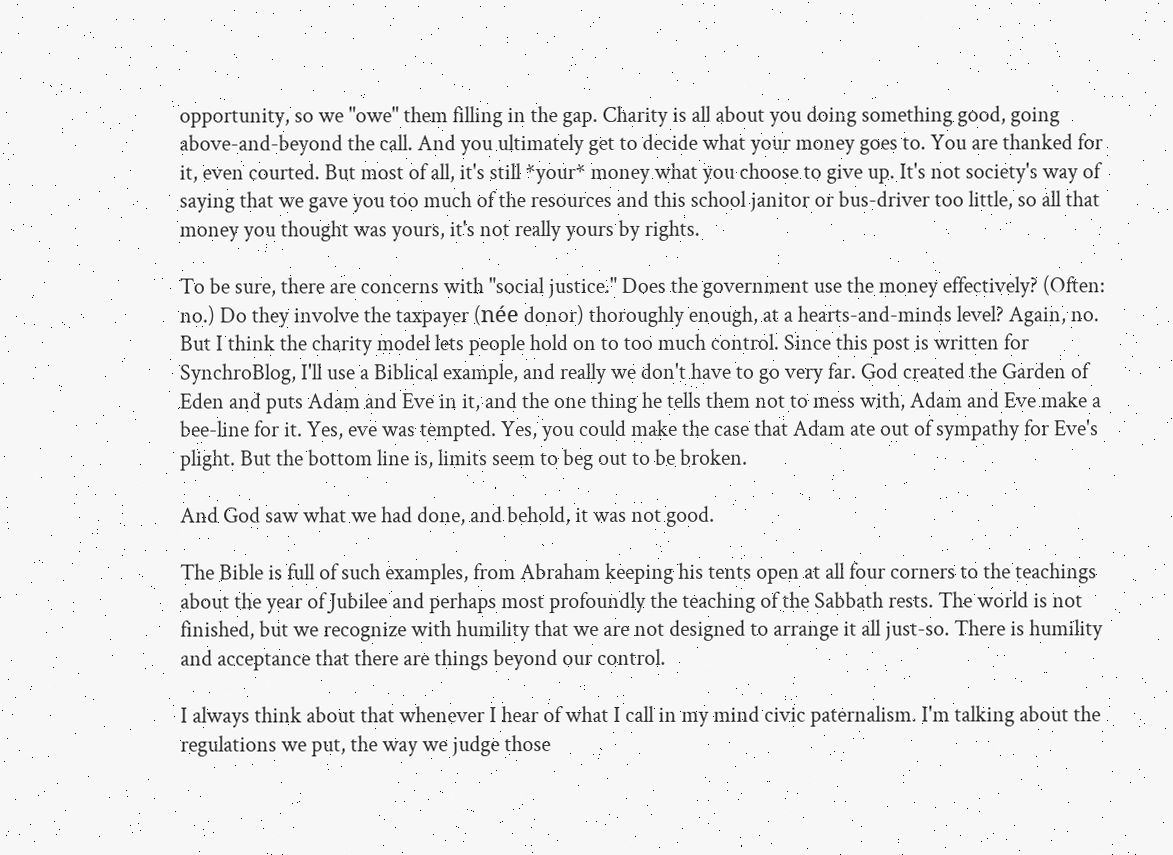opportunity, so we "owe" them filling in the gap. Charity is all about you doing something good, going above-and-beyond the call. And you ultimately get to decide what your money goes to. You are thanked for it, even courted. But most of all, it's still *your* money what you choose to give up. It's not society's way of saying that we gave you too much of the resources and this school janitor or bus-driver too little, so all that money you thought was yours, it's not really yours by rights.

To be sure, there are concerns with "social justice." Does the government use the money effectively? (Often: no.) Do they involve the taxpayer (née donor) thoroughly enough, at a hearts-and-minds level? Again, no. But I think the charity model lets people hold on to too much control. Since this post is written for SynchroBlog, I'll use a Biblical example, and really we don't have to go very far. God created the Garden of Eden and puts Adam and Eve in it, and the one thing he tells them not to mess with, Adam and Eve make a bee-line for it. Yes, eve was tempted. Yes, you could make the case that Adam ate out of sympathy for Eve's plight. But the bottom line is, limits seem to beg out to be broken.

And God saw what we had done, and behold, it was not good.

The Bible is full of such examples, from Abraham keeping his tents open at all four corners to the teachings about the year of Jubilee and perhaps most profoundly the teaching of the Sabbath rests. The world is not finished, but we recognize with humility that we are not designed to arrange it all just-so. There is humility and acceptance that there are things beyond our control.

I always think about that whenever I hear of what I call in my mind civic paternalism. I'm talking about the regulations we put, the way we judge those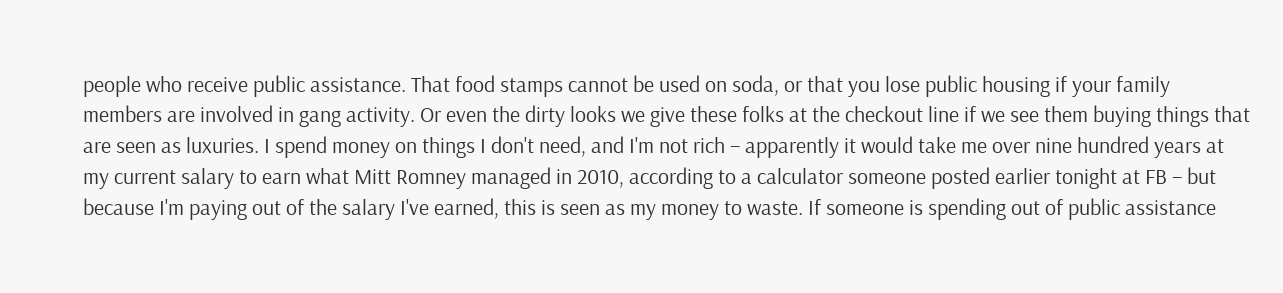people who receive public assistance. That food stamps cannot be used on soda, or that you lose public housing if your family members are involved in gang activity. Or even the dirty looks we give these folks at the checkout line if we see them buying things that are seen as luxuries. I spend money on things I don't need, and I'm not rich – apparently it would take me over nine hundred years at my current salary to earn what Mitt Romney managed in 2010, according to a calculator someone posted earlier tonight at FB – but because I'm paying out of the salary I've earned, this is seen as my money to waste. If someone is spending out of public assistance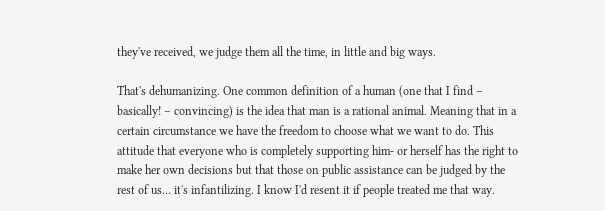they've received, we judge them all the time, in little and big ways.

That's dehumanizing. One common definition of a human (one that I find – basically! – convincing) is the idea that man is a rational animal. Meaning that in a certain circumstance we have the freedom to choose what we want to do. This attitude that everyone who is completely supporting him- or herself has the right to make her own decisions but that those on public assistance can be judged by the rest of us… it's infantilizing. I know I'd resent it if people treated me that way.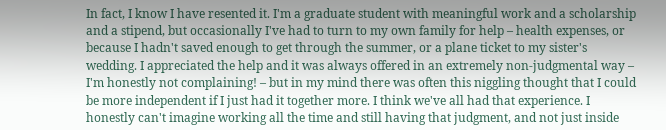In fact, I know I have resented it. I'm a graduate student with meaningful work and a scholarship and a stipend, but occasionally I've had to turn to my own family for help – health expenses, or because I hadn't saved enough to get through the summer, or a plane ticket to my sister's wedding. I appreciated the help and it was always offered in an extremely non-judgmental way – I'm honestly not complaining! – but in my mind there was often this niggling thought that I could be more independent if I just had it together more. I think we've all had that experience. I honestly can't imagine working all the time and still having that judgment, and not just inside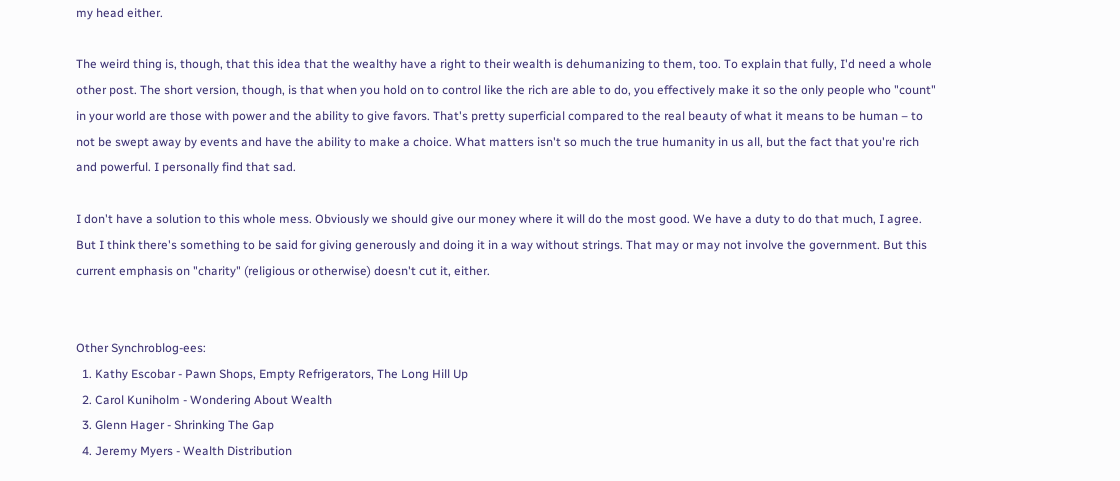my head either.

The weird thing is, though, that this idea that the wealthy have a right to their wealth is dehumanizing to them, too. To explain that fully, I'd need a whole other post. The short version, though, is that when you hold on to control like the rich are able to do, you effectively make it so the only people who "count" in your world are those with power and the ability to give favors. That's pretty superficial compared to the real beauty of what it means to be human – to not be swept away by events and have the ability to make a choice. What matters isn't so much the true humanity in us all, but the fact that you're rich and powerful. I personally find that sad.

I don't have a solution to this whole mess. Obviously we should give our money where it will do the most good. We have a duty to do that much, I agree. But I think there's something to be said for giving generously and doing it in a way without strings. That may or may not involve the government. But this current emphasis on "charity" (religious or otherwise) doesn't cut it, either.


Other Synchroblog-ees:
  1. Kathy Escobar - Pawn Shops, Empty Refrigerators, The Long Hill Up
  2. Carol Kuniholm - Wondering About Wealth
  3. Glenn Hager - Shrinking The Gap
  4. Jeremy Myers - Wealth Distribution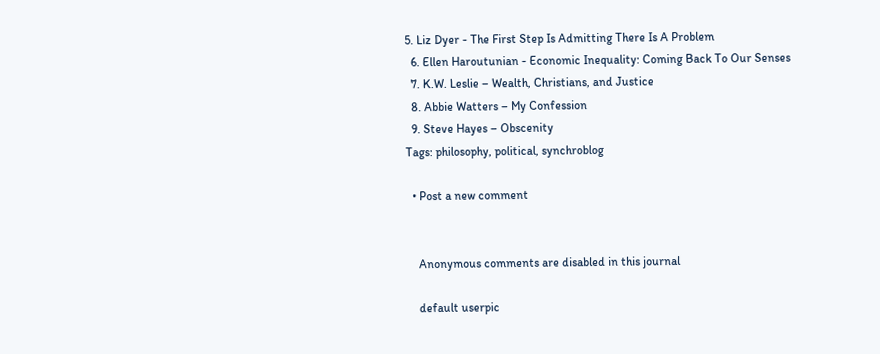5. Liz Dyer - The First Step Is Admitting There Is A Problem
  6. Ellen Haroutunian - Economic Inequality: Coming Back To Our Senses
  7. K.W. Leslie – Wealth, Christians, and Justice
  8. Abbie Watters – My Confession
  9. Steve Hayes – Obscenity
Tags: philosophy, political, synchroblog

  • Post a new comment


    Anonymous comments are disabled in this journal

    default userpic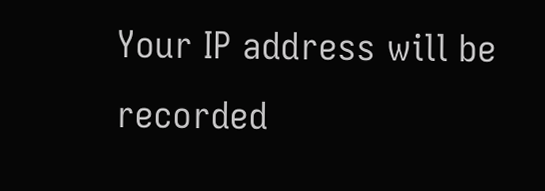Your IP address will be recorded